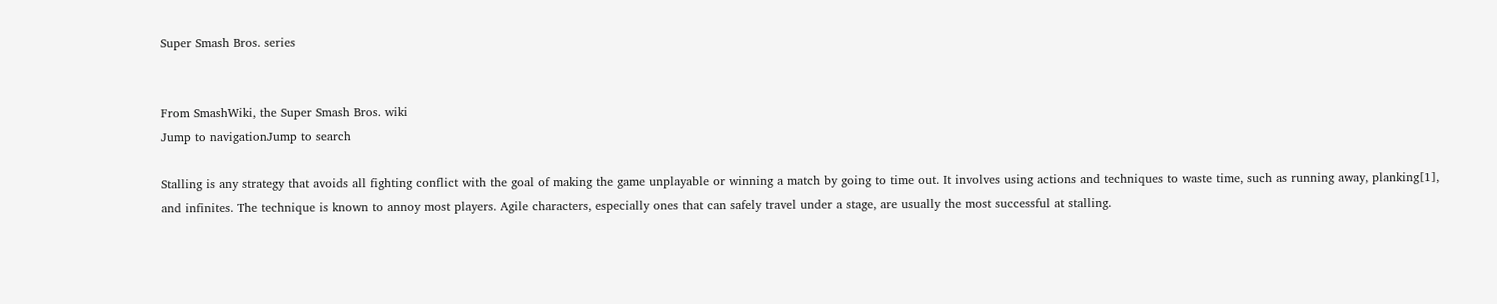Super Smash Bros. series


From SmashWiki, the Super Smash Bros. wiki
Jump to navigationJump to search

Stalling is any strategy that avoids all fighting conflict with the goal of making the game unplayable or winning a match by going to time out. It involves using actions and techniques to waste time, such as running away, planking[1], and infinites. The technique is known to annoy most players. Agile characters, especially ones that can safely travel under a stage, are usually the most successful at stalling.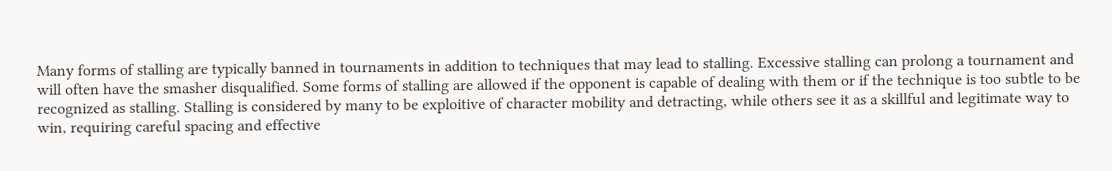Many forms of stalling are typically banned in tournaments in addition to techniques that may lead to stalling. Excessive stalling can prolong a tournament and will often have the smasher disqualified. Some forms of stalling are allowed if the opponent is capable of dealing with them or if the technique is too subtle to be recognized as stalling. Stalling is considered by many to be exploitive of character mobility and detracting, while others see it as a skillful and legitimate way to win, requiring careful spacing and effective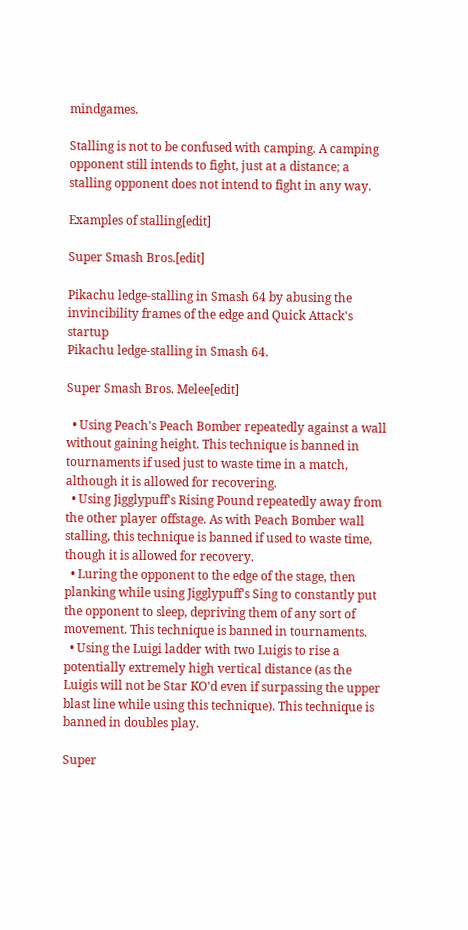mindgames.

Stalling is not to be confused with camping. A camping opponent still intends to fight, just at a distance; a stalling opponent does not intend to fight in any way.

Examples of stalling[edit]

Super Smash Bros.[edit]

Pikachu ledge-stalling in Smash 64 by abusing the invincibility frames of the edge and Quick Attack's startup
Pikachu ledge-stalling in Smash 64.

Super Smash Bros. Melee[edit]

  • Using Peach's Peach Bomber repeatedly against a wall without gaining height. This technique is banned in tournaments if used just to waste time in a match, although it is allowed for recovering.
  • Using Jigglypuff's Rising Pound repeatedly away from the other player offstage. As with Peach Bomber wall stalling, this technique is banned if used to waste time, though it is allowed for recovery.
  • Luring the opponent to the edge of the stage, then planking while using Jigglypuff's Sing to constantly put the opponent to sleep, depriving them of any sort of movement. This technique is banned in tournaments.
  • Using the Luigi ladder with two Luigis to rise a potentially extremely high vertical distance (as the Luigis will not be Star KO'd even if surpassing the upper blast line while using this technique). This technique is banned in doubles play.

Super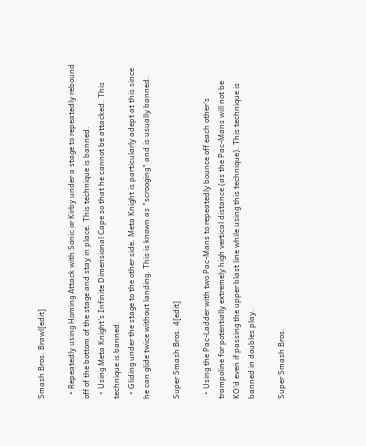Smash Bros. Brawl[edit]

  • Repeatedly using Homing Attack with Sonic or Kirby under a stage to repeatedly rebound off of the bottom of the stage and stay in place. This technique is banned.
  • Using Meta Knight's Infinite Dimensional Cape so that he cannot be attacked. This technique is banned.
  • Gliding under the stage to the other side. Meta Knight is particularly adept at this since he can glide twice without landing. This is known as "scrooging" and is usually banned.

Super Smash Bros. 4[edit]

  • Using the Pac-Ladder with two Pac-Mans to repeatedly bounce off each other's trampoline for potentially extremely high vertical distance (as the Pac-Mans will not be KO'd even if passing the upper blast line while using this technique). This technique is banned in doubles play.

Super Smash Bros.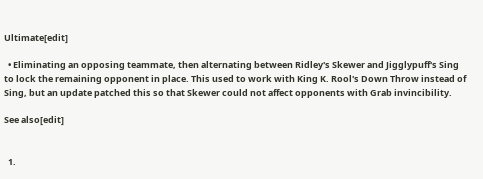Ultimate[edit]

  • Eliminating an opposing teammate, then alternating between Ridley's Skewer and Jigglypuff's Sing to lock the remaining opponent in place. This used to work with King K. Rool's Down Throw instead of Sing, but an update patched this so that Skewer could not affect opponents with Grab invincibility.

See also[edit]


  1.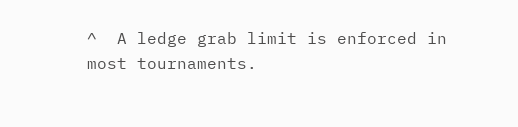^  A ledge grab limit is enforced in most tournaments.